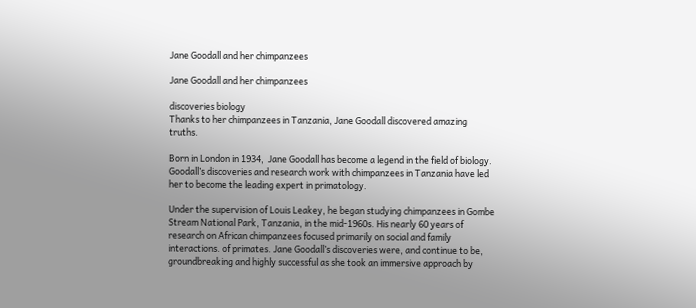Jane Goodall and her chimpanzees

Jane Goodall and her chimpanzees

discoveries biology
Thanks to her chimpanzees in Tanzania, Jane Goodall discovered amazing truths.

Born in London in 1934,  Jane Goodall has become a legend in the field of biology. Goodall’s discoveries and research work with chimpanzees in Tanzania have led her to become the leading expert in primatology.

Under the supervision of Louis Leakey, he began studying chimpanzees in Gombe Stream National Park, Tanzania, in the mid-1960s. His nearly 60 years of research on African chimpanzees focused primarily on social and family interactions. of primates. Jane Goodall’s discoveries were, and continue to be, groundbreaking and highly successful as she took an immersive approach by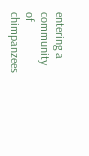entering a community of chimpanzees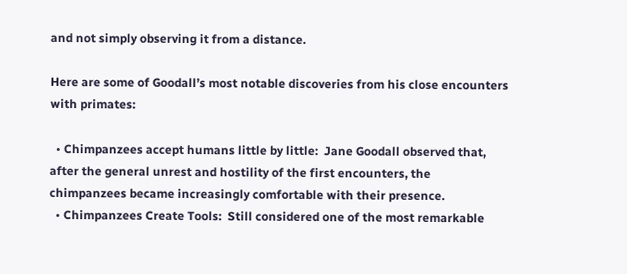and not simply observing it from a distance.

Here are some of Goodall’s most notable discoveries from his close encounters with primates:

  • Chimpanzees accept humans little by little:  Jane Goodall observed that, after the general unrest and hostility of the first encounters, the chimpanzees became increasingly comfortable with their presence.
  • Chimpanzees Create Tools:  Still considered one of the most remarkable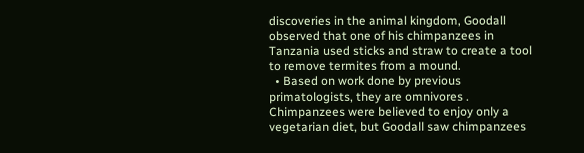discoveries in the animal kingdom, Goodall observed that one of his chimpanzees in Tanzania used sticks and straw to create a tool to remove termites from a mound.
  • Based on work done by previous primatologists, they are omnivores . Chimpanzees were believed to enjoy only a vegetarian diet, but Goodall saw chimpanzees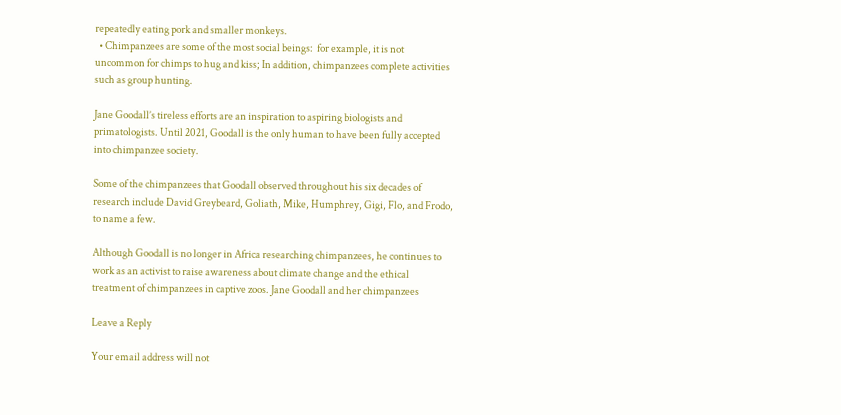repeatedly eating pork and smaller monkeys.
  • Chimpanzees are some of the most social beings:  for example, it is not uncommon for chimps to hug and kiss; In addition, chimpanzees complete activities such as group hunting.

Jane Goodall’s tireless efforts are an inspiration to aspiring biologists and primatologists. Until 2021, Goodall is the only human to have been fully accepted into chimpanzee society.

Some of the chimpanzees that Goodall observed throughout his six decades of research include David Greybeard, Goliath, Mike, Humphrey, Gigi, Flo, and Frodo, to name a few.

Although Goodall is no longer in Africa researching chimpanzees, he continues to work as an activist to raise awareness about climate change and the ethical treatment of chimpanzees in captive zoos. Jane Goodall and her chimpanzees

Leave a Reply

Your email address will not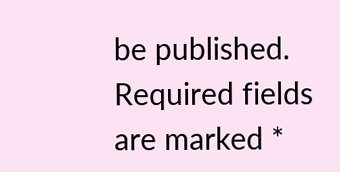be published. Required fields are marked *